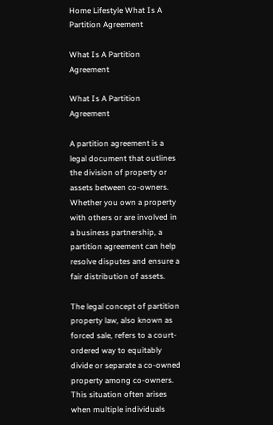Home Lifestyle What Is A Partition Agreement

What Is A Partition Agreement

What Is A Partition Agreement

A partition agreement is a legal document that outlines the division of property or assets between co-owners. Whether you own a property with others or are involved in a business partnership, a partition agreement can help resolve disputes and ensure a fair distribution of assets.

The legal concept of partition property law, also known as forced sale, refers to a court-ordered way to equitably divide or separate a co-owned property among co-owners. This situation often arises when multiple individuals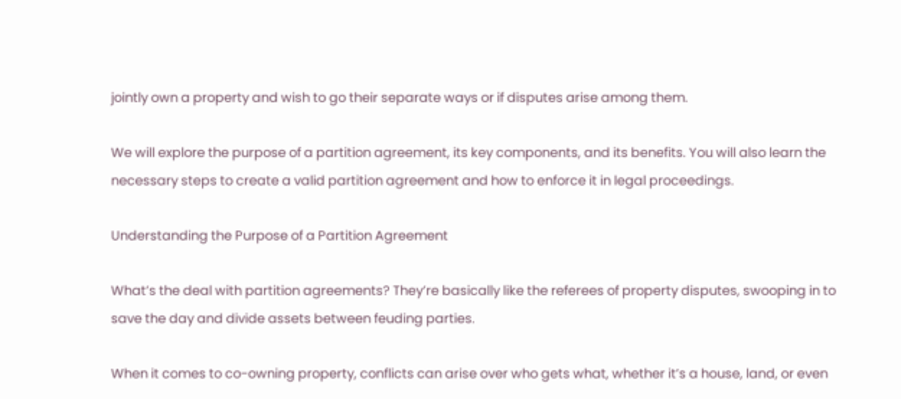jointly own a property and wish to go their separate ways or if disputes arise among them.

We will explore the purpose of a partition agreement, its key components, and its benefits. You will also learn the necessary steps to create a valid partition agreement and how to enforce it in legal proceedings.

Understanding the Purpose of a Partition Agreement

What’s the deal with partition agreements? They’re basically like the referees of property disputes, swooping in to save the day and divide assets between feuding parties.

When it comes to co-owning property, conflicts can arise over who gets what, whether it’s a house, land, or even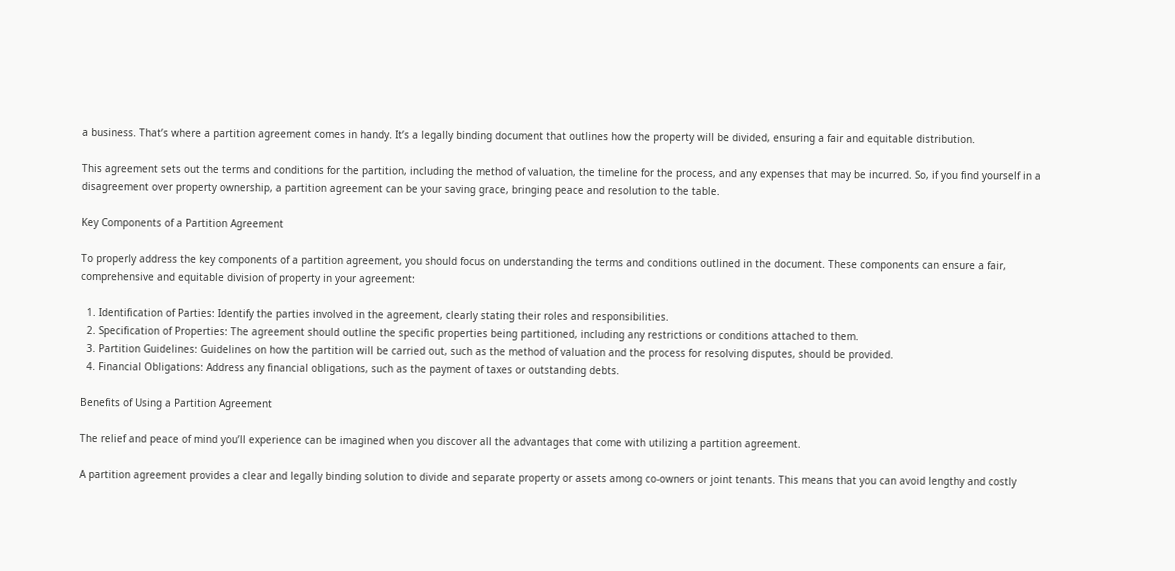a business. That’s where a partition agreement comes in handy. It’s a legally binding document that outlines how the property will be divided, ensuring a fair and equitable distribution.

This agreement sets out the terms and conditions for the partition, including the method of valuation, the timeline for the process, and any expenses that may be incurred. So, if you find yourself in a disagreement over property ownership, a partition agreement can be your saving grace, bringing peace and resolution to the table.

Key Components of a Partition Agreement

To properly address the key components of a partition agreement, you should focus on understanding the terms and conditions outlined in the document. These components can ensure a fair, comprehensive and equitable division of property in your agreement:

  1. Identification of Parties: Identify the parties involved in the agreement, clearly stating their roles and responsibilities.
  2. Specification of Properties: The agreement should outline the specific properties being partitioned, including any restrictions or conditions attached to them.
  3. Partition Guidelines: Guidelines on how the partition will be carried out, such as the method of valuation and the process for resolving disputes, should be provided.
  4. Financial Obligations: Address any financial obligations, such as the payment of taxes or outstanding debts.

Benefits of Using a Partition Agreement

The relief and peace of mind you’ll experience can be imagined when you discover all the advantages that come with utilizing a partition agreement.

A partition agreement provides a clear and legally binding solution to divide and separate property or assets among co-owners or joint tenants. This means that you can avoid lengthy and costly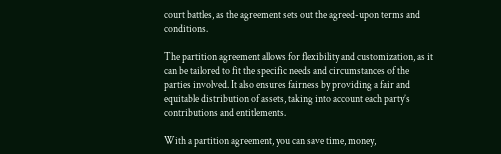court battles, as the agreement sets out the agreed-upon terms and conditions.

The partition agreement allows for flexibility and customization, as it can be tailored to fit the specific needs and circumstances of the parties involved. It also ensures fairness by providing a fair and equitable distribution of assets, taking into account each party’s contributions and entitlements.

With a partition agreement, you can save time, money,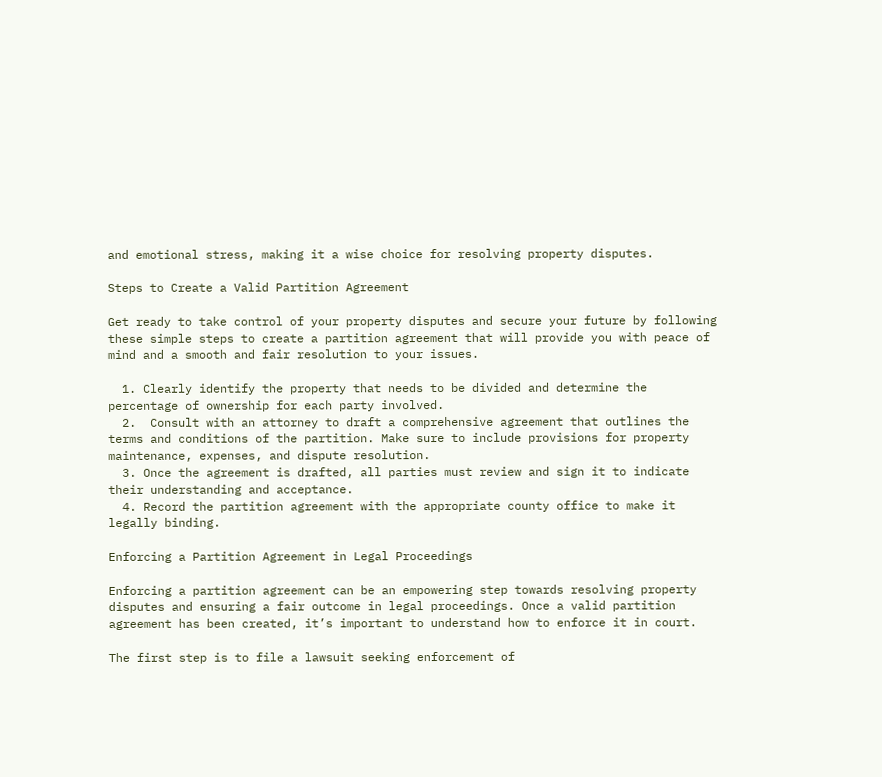and emotional stress, making it a wise choice for resolving property disputes.

Steps to Create a Valid Partition Agreement

Get ready to take control of your property disputes and secure your future by following these simple steps to create a partition agreement that will provide you with peace of mind and a smooth and fair resolution to your issues.

  1. Clearly identify the property that needs to be divided and determine the percentage of ownership for each party involved.
  2.  Consult with an attorney to draft a comprehensive agreement that outlines the terms and conditions of the partition. Make sure to include provisions for property maintenance, expenses, and dispute resolution.
  3. Once the agreement is drafted, all parties must review and sign it to indicate their understanding and acceptance.
  4. Record the partition agreement with the appropriate county office to make it legally binding.

Enforcing a Partition Agreement in Legal Proceedings

Enforcing a partition agreement can be an empowering step towards resolving property disputes and ensuring a fair outcome in legal proceedings. Once a valid partition agreement has been created, it’s important to understand how to enforce it in court.

The first step is to file a lawsuit seeking enforcement of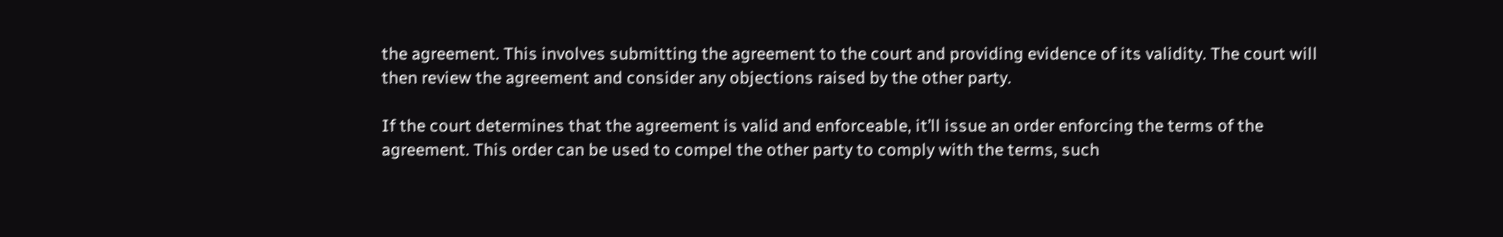the agreement. This involves submitting the agreement to the court and providing evidence of its validity. The court will then review the agreement and consider any objections raised by the other party.

If the court determines that the agreement is valid and enforceable, it’ll issue an order enforcing the terms of the agreement. This order can be used to compel the other party to comply with the terms, such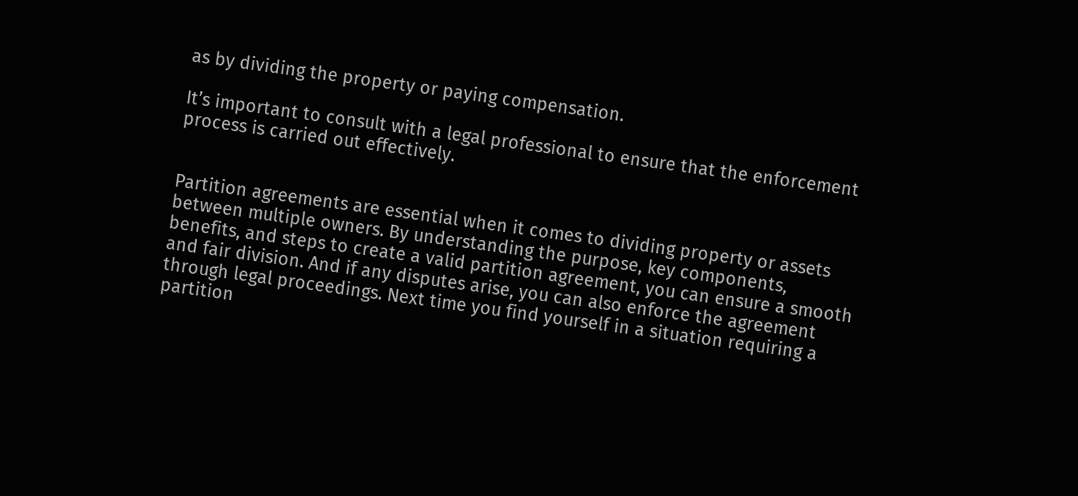as by dividing the property or paying compensation.

It’s important to consult with a legal professional to ensure that the enforcement process is carried out effectively.


Partition agreements are essential when it comes to dividing property or assets between multiple owners. By understanding the purpose, key components, benefits, and steps to create a valid partition agreement, you can ensure a smooth and fair division. And if any disputes arise, you can also enforce the agreement through legal proceedings. Next time you find yourself in a situation requiring a partition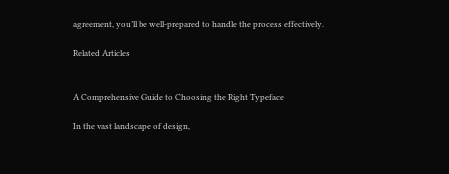agreement, you’ll be well-prepared to handle the process effectively.

Related Articles


A Comprehensive Guide to Choosing the Right Typeface

In the vast landscape of design,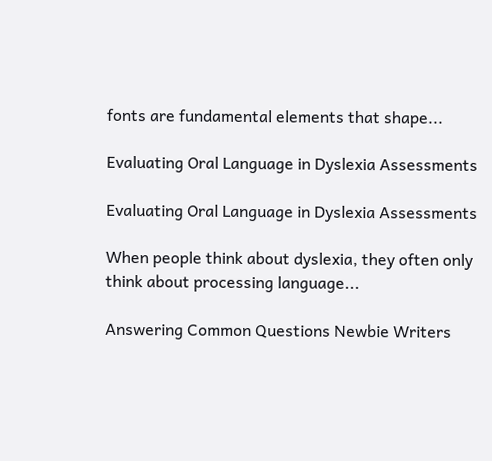fonts are fundamental elements that shape...

Evaluating Oral Language in Dyslexia Assessments

Evaluating Oral Language in Dyslexia Assessments

When people think about dyslexia, they often only think about processing language...

Answering Common Questions Newbie Writers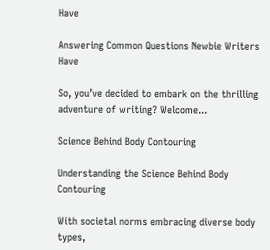Have

Answering Common Questions Newbie Writers Have

So, you’ve decided to embark on the thrilling adventure of writing? Welcome...

Science Behind Body Contouring

Understanding the Science Behind Body Contouring

With societal norms embracing diverse body types,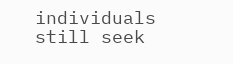individuals still seek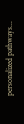personalized pathways...